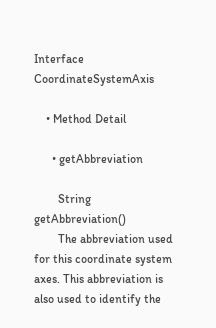Interface CoordinateSystemAxis

    • Method Detail

      • getAbbreviation

        String getAbbreviation()
        The abbreviation used for this coordinate system axes. This abbreviation is also used to identify the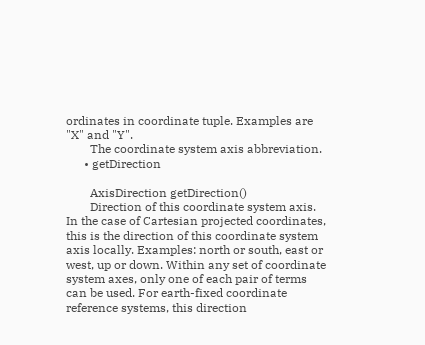ordinates in coordinate tuple. Examples are "X" and "Y".
        The coordinate system axis abbreviation.
      • getDirection

        AxisDirection getDirection()
        Direction of this coordinate system axis. In the case of Cartesian projected coordinates, this is the direction of this coordinate system axis locally. Examples: north or south, east or west, up or down. Within any set of coordinate system axes, only one of each pair of terms can be used. For earth-fixed coordinate reference systems, this direction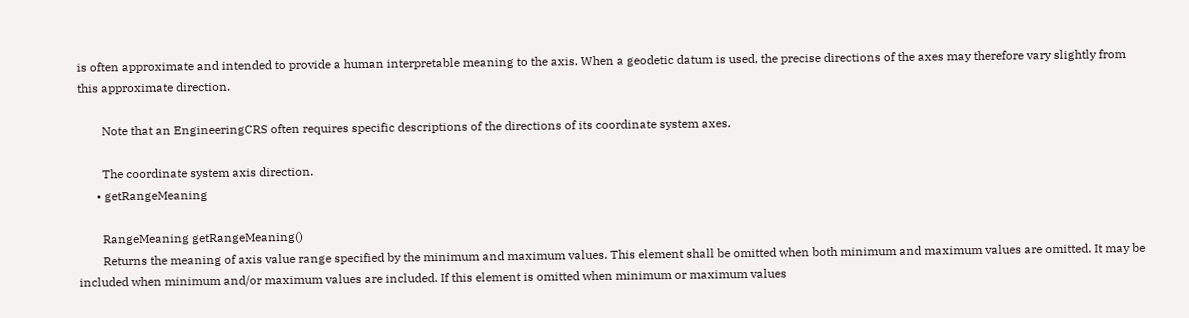is often approximate and intended to provide a human interpretable meaning to the axis. When a geodetic datum is used, the precise directions of the axes may therefore vary slightly from this approximate direction.

        Note that an EngineeringCRS often requires specific descriptions of the directions of its coordinate system axes.

        The coordinate system axis direction.
      • getRangeMeaning

        RangeMeaning getRangeMeaning()
        Returns the meaning of axis value range specified by the minimum and maximum values. This element shall be omitted when both minimum and maximum values are omitted. It may be included when minimum and/or maximum values are included. If this element is omitted when minimum or maximum values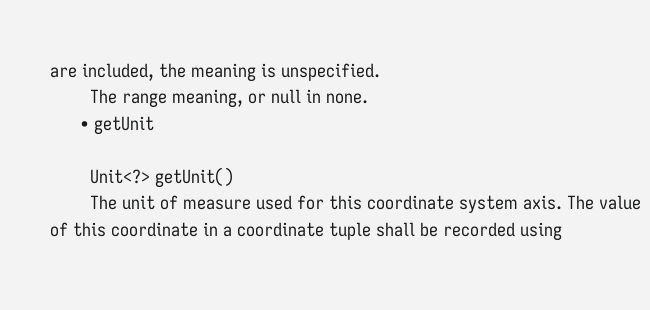are included, the meaning is unspecified.
        The range meaning, or null in none.
      • getUnit

        Unit<?> getUnit()
        The unit of measure used for this coordinate system axis. The value of this coordinate in a coordinate tuple shall be recorded using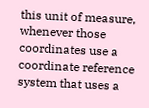this unit of measure, whenever those coordinates use a coordinate reference system that uses a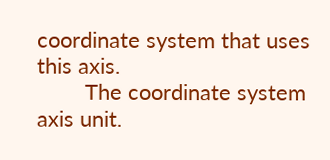coordinate system that uses this axis.
        The coordinate system axis unit.